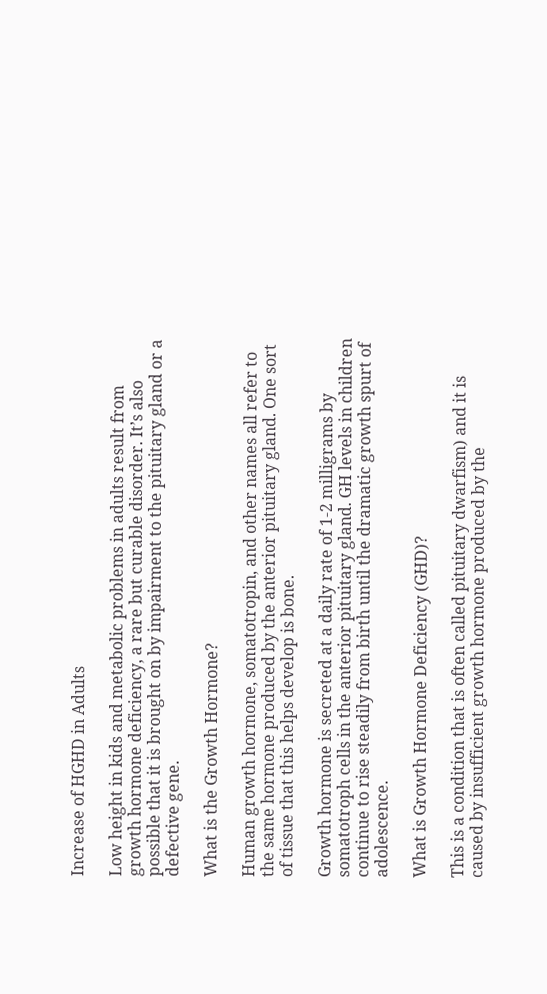Increase of HGHD in Adults

Low height in kids and metabolic problems in adults result from growth hormone deficiency, a rare but curable disorder. It’s also possible that it is brought on by impairment to the pituitary gland or a defective gene.

What is the Growth Hormone?

Human growth hormone, somatotropin, and other names all refer to the same hormone produced by the anterior pituitary gland. One sort of tissue that this helps develop is bone.

Growth hormone is secreted at a daily rate of 1-2 milligrams by somatotroph cells in the anterior pituitary gland. GH levels in children continue to rise steadily from birth until the dramatic growth spurt of adolescence.

What is Growth Hormone Deficiency (GHD)?

This is a condition that is often called pituitary dwarfism) and it is caused by insufficient growth hormone produced by the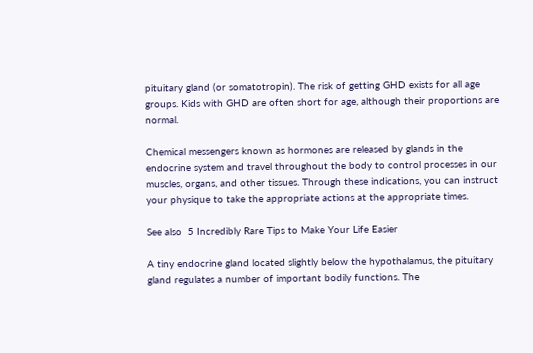pituitary gland (or somatotropin). The risk of getting GHD exists for all age groups. Kids with GHD are often short for age, although their proportions are normal.

Chemical messengers known as hormones are released by glands in the endocrine system and travel throughout the body to control processes in our muscles, organs, and other tissues. Through these indications, you can instruct your physique to take the appropriate actions at the appropriate times.

See also  5 Incredibly Rare Tips to Make Your Life Easier

A tiny endocrine gland located slightly below the hypothalamus, the pituitary gland regulates a number of important bodily functions. The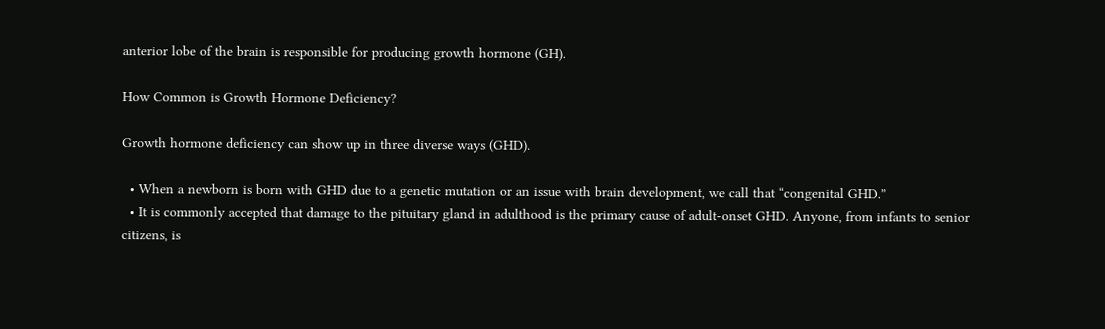anterior lobe of the brain is responsible for producing growth hormone (GH).

How Common is Growth Hormone Deficiency?

Growth hormone deficiency can show up in three diverse ways (GHD).

  • When a newborn is born with GHD due to a genetic mutation or an issue with brain development, we call that “congenital GHD.”
  • It is commonly accepted that damage to the pituitary gland in adulthood is the primary cause of adult-onset GHD. Anyone, from infants to senior citizens, is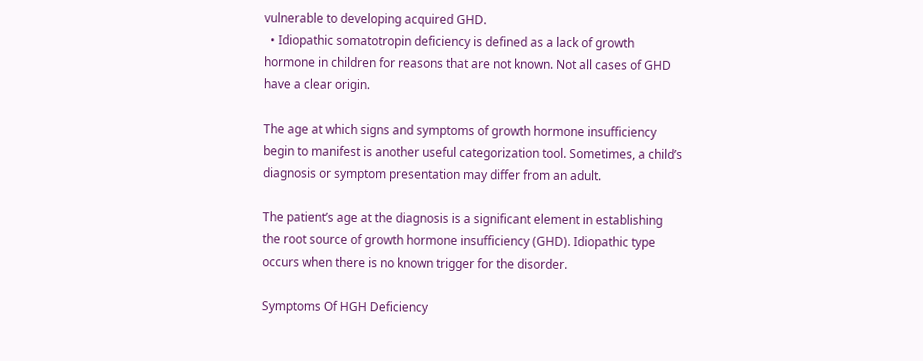vulnerable to developing acquired GHD.
  • Idiopathic somatotropin deficiency is defined as a lack of growth hormone in children for reasons that are not known. Not all cases of GHD have a clear origin.

The age at which signs and symptoms of growth hormone insufficiency begin to manifest is another useful categorization tool. Sometimes, a child’s diagnosis or symptom presentation may differ from an adult.

The patient’s age at the diagnosis is a significant element in establishing the root source of growth hormone insufficiency (GHD). Idiopathic type occurs when there is no known trigger for the disorder.

Symptoms Of HGH Deficiency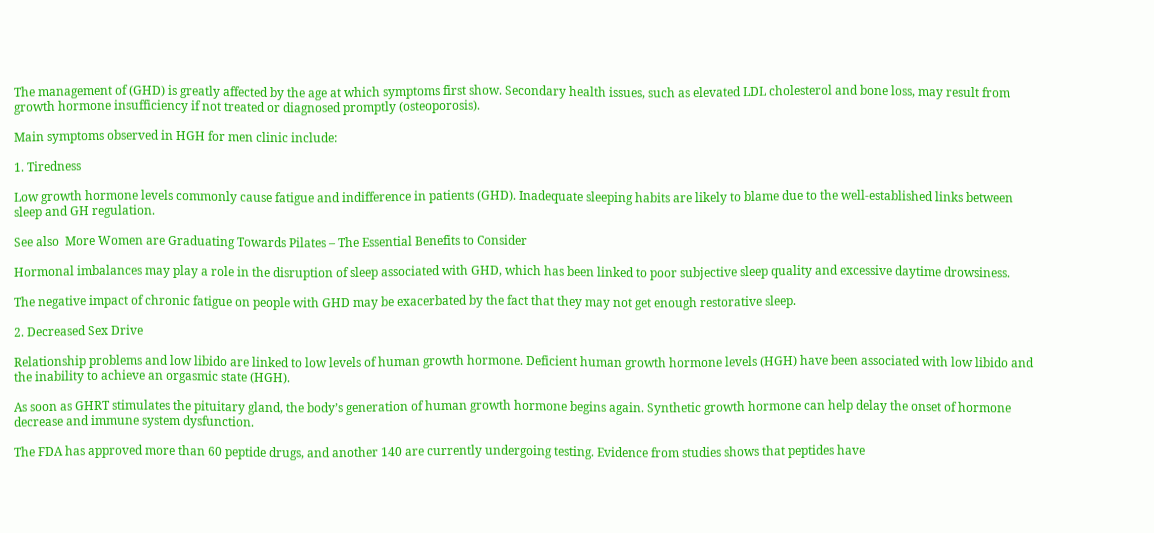The management of (GHD) is greatly affected by the age at which symptoms first show. Secondary health issues, such as elevated LDL cholesterol and bone loss, may result from growth hormone insufficiency if not treated or diagnosed promptly (osteoporosis).

Main symptoms observed in HGH for men clinic include:

1. Tiredness

Low growth hormone levels commonly cause fatigue and indifference in patients (GHD). Inadequate sleeping habits are likely to blame due to the well-established links between sleep and GH regulation.

See also  More Women are Graduating Towards Pilates – The Essential Benefits to Consider

Hormonal imbalances may play a role in the disruption of sleep associated with GHD, which has been linked to poor subjective sleep quality and excessive daytime drowsiness.

The negative impact of chronic fatigue on people with GHD may be exacerbated by the fact that they may not get enough restorative sleep.

2. Decreased Sex Drive

Relationship problems and low libido are linked to low levels of human growth hormone. Deficient human growth hormone levels (HGH) have been associated with low libido and the inability to achieve an orgasmic state (HGH).

As soon as GHRT stimulates the pituitary gland, the body’s generation of human growth hormone begins again. Synthetic growth hormone can help delay the onset of hormone decrease and immune system dysfunction.

The FDA has approved more than 60 peptide drugs, and another 140 are currently undergoing testing. Evidence from studies shows that peptides have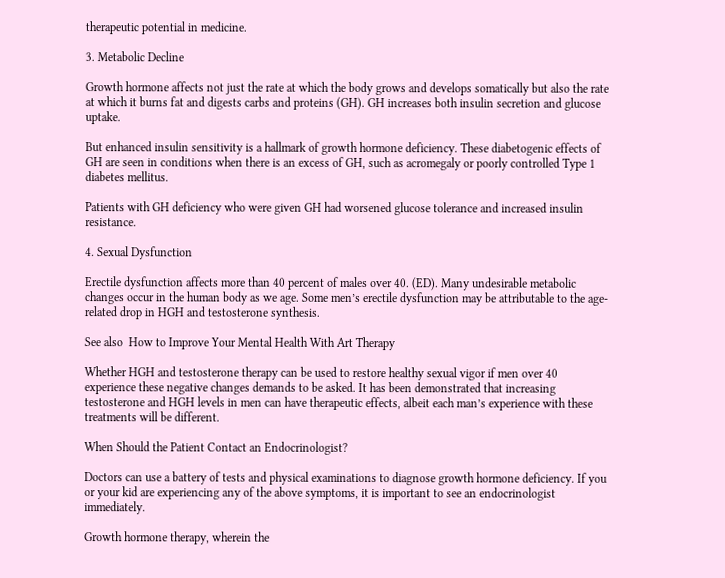therapeutic potential in medicine.

3. Metabolic Decline

Growth hormone affects not just the rate at which the body grows and develops somatically but also the rate at which it burns fat and digests carbs and proteins (GH). GH increases both insulin secretion and glucose uptake.

But enhanced insulin sensitivity is a hallmark of growth hormone deficiency. These diabetogenic effects of GH are seen in conditions when there is an excess of GH, such as acromegaly or poorly controlled Type 1 diabetes mellitus.

Patients with GH deficiency who were given GH had worsened glucose tolerance and increased insulin resistance.

4. Sexual Dysfunction

Erectile dysfunction affects more than 40 percent of males over 40. (ED). Many undesirable metabolic changes occur in the human body as we age. Some men’s erectile dysfunction may be attributable to the age-related drop in HGH and testosterone synthesis.

See also  How to Improve Your Mental Health With Art Therapy

Whether HGH and testosterone therapy can be used to restore healthy sexual vigor if men over 40 experience these negative changes demands to be asked. It has been demonstrated that increasing testosterone and HGH levels in men can have therapeutic effects, albeit each man’s experience with these treatments will be different.

When Should the Patient Contact an Endocrinologist?

Doctors can use a battery of tests and physical examinations to diagnose growth hormone deficiency. If you or your kid are experiencing any of the above symptoms, it is important to see an endocrinologist immediately.

Growth hormone therapy, wherein the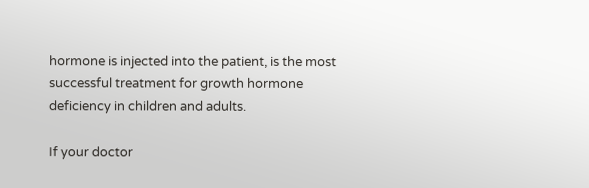hormone is injected into the patient, is the most successful treatment for growth hormone deficiency in children and adults.

If your doctor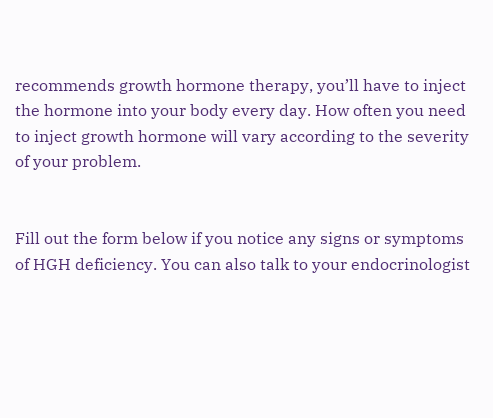recommends growth hormone therapy, you’ll have to inject the hormone into your body every day. How often you need to inject growth hormone will vary according to the severity of your problem.


Fill out the form below if you notice any signs or symptoms of HGH deficiency. You can also talk to your endocrinologist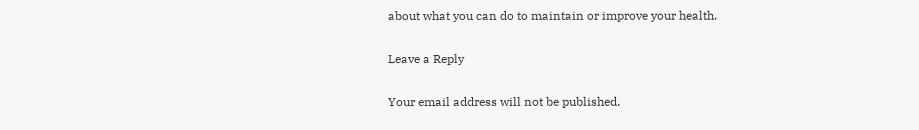about what you can do to maintain or improve your health.

Leave a Reply

Your email address will not be published.